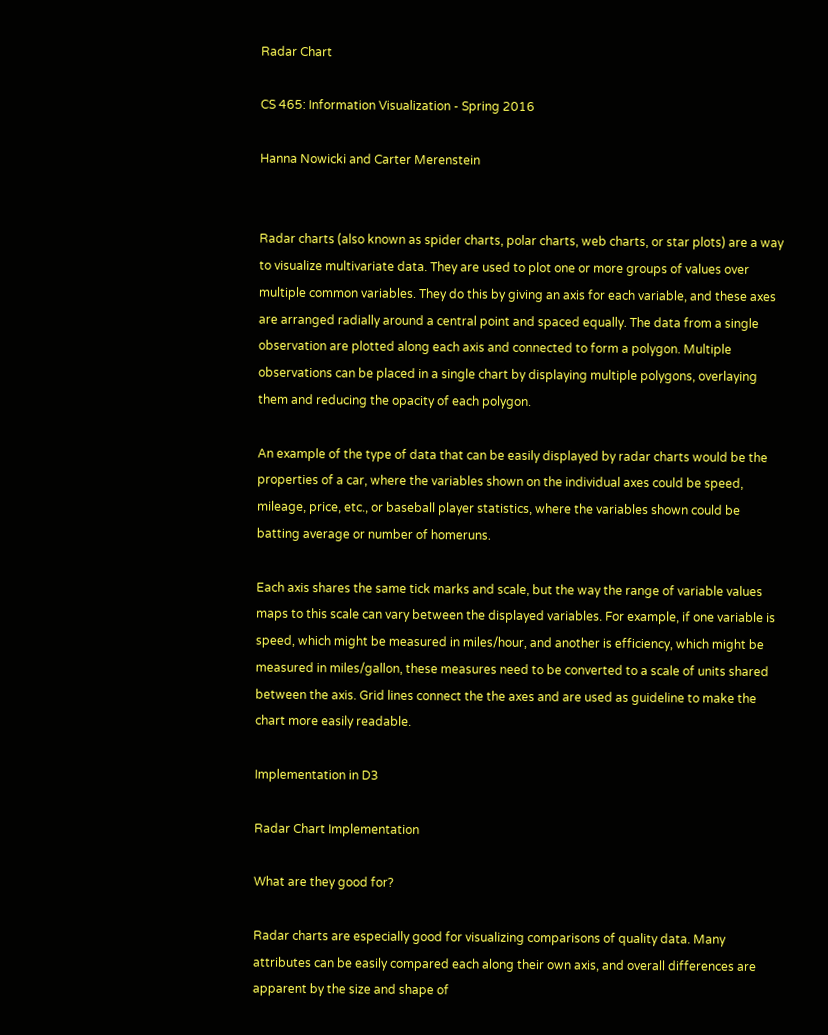Radar Chart

CS 465: Information Visualization - Spring 2016

Hanna Nowicki and Carter Merenstein


Radar charts (also known as spider charts, polar charts, web charts, or star plots) are a way to visualize multivariate data. They are used to plot one or more groups of values over multiple common variables. They do this by giving an axis for each variable, and these axes are arranged radially around a central point and spaced equally. The data from a single observation are plotted along each axis and connected to form a polygon. Multiple observations can be placed in a single chart by displaying multiple polygons, overlaying them and reducing the opacity of each polygon.

An example of the type of data that can be easily displayed by radar charts would be the properties of a car, where the variables shown on the individual axes could be speed, mileage, price, etc., or baseball player statistics, where the variables shown could be batting average or number of homeruns.

Each axis shares the same tick marks and scale, but the way the range of variable values maps to this scale can vary between the displayed variables. For example, if one variable is speed, which might be measured in miles/hour, and another is efficiency, which might be measured in miles/gallon, these measures need to be converted to a scale of units shared between the axis. Grid lines connect the the axes and are used as guideline to make the chart more easily readable.

Implementation in D3

Radar Chart Implementation

What are they good for?

Radar charts are especially good for visualizing comparisons of quality data. Many attributes can be easily compared each along their own axis, and overall differences are apparent by the size and shape of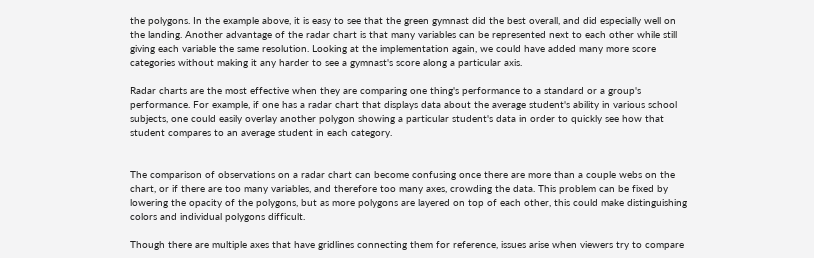the polygons. In the example above, it is easy to see that the green gymnast did the best overall, and did especially well on the landing. Another advantage of the radar chart is that many variables can be represented next to each other while still giving each variable the same resolution. Looking at the implementation again, we could have added many more score categories without making it any harder to see a gymnast's score along a particular axis.

Radar charts are the most effective when they are comparing one thing's performance to a standard or a group's performance. For example, if one has a radar chart that displays data about the average student's ability in various school subjects, one could easily overlay another polygon showing a particular student's data in order to quickly see how that student compares to an average student in each category.


The comparison of observations on a radar chart can become confusing once there are more than a couple webs on the chart, or if there are too many variables, and therefore too many axes, crowding the data. This problem can be fixed by lowering the opacity of the polygons, but as more polygons are layered on top of each other, this could make distinguishing colors and individual polygons difficult.

Though there are multiple axes that have gridlines connecting them for reference, issues arise when viewers try to compare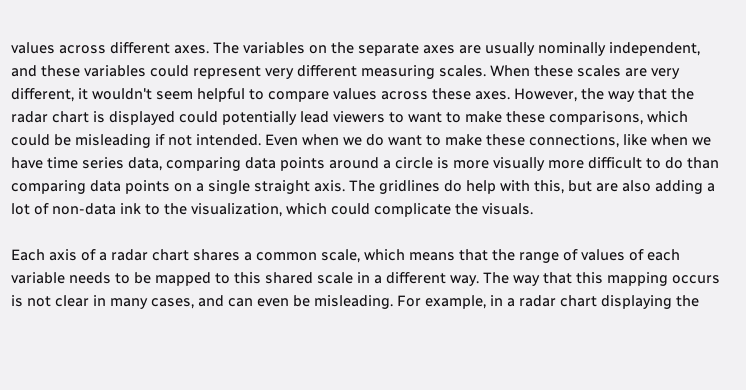values across different axes. The variables on the separate axes are usually nominally independent, and these variables could represent very different measuring scales. When these scales are very different, it wouldn't seem helpful to compare values across these axes. However, the way that the radar chart is displayed could potentially lead viewers to want to make these comparisons, which could be misleading if not intended. Even when we do want to make these connections, like when we have time series data, comparing data points around a circle is more visually more difficult to do than comparing data points on a single straight axis. The gridlines do help with this, but are also adding a lot of non-data ink to the visualization, which could complicate the visuals.

Each axis of a radar chart shares a common scale, which means that the range of values of each variable needs to be mapped to this shared scale in a different way. The way that this mapping occurs is not clear in many cases, and can even be misleading. For example, in a radar chart displaying the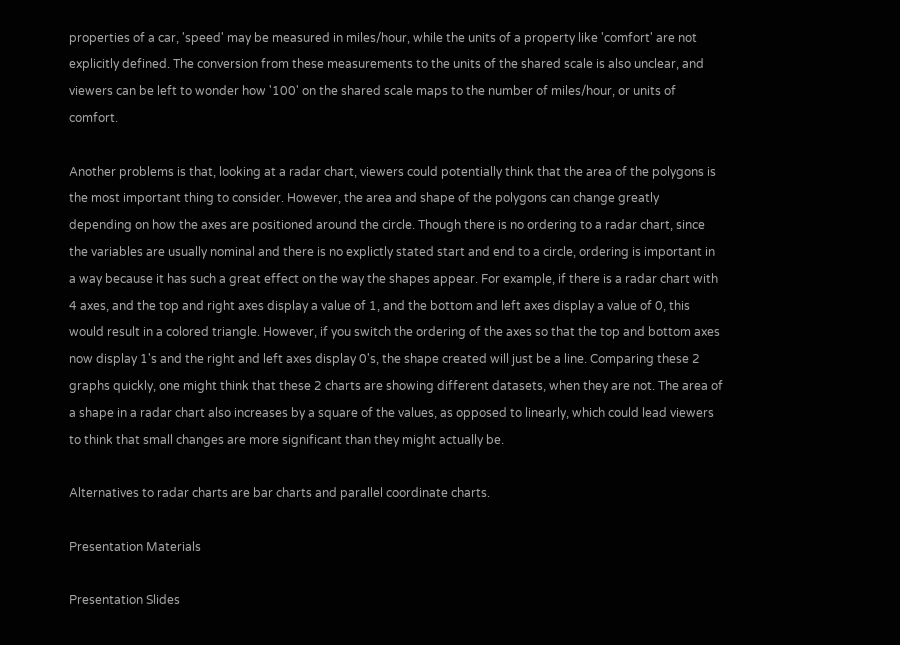properties of a car, 'speed' may be measured in miles/hour, while the units of a property like 'comfort' are not explicitly defined. The conversion from these measurements to the units of the shared scale is also unclear, and viewers can be left to wonder how '100' on the shared scale maps to the number of miles/hour, or units of comfort.

Another problems is that, looking at a radar chart, viewers could potentially think that the area of the polygons is the most important thing to consider. However, the area and shape of the polygons can change greatly depending on how the axes are positioned around the circle. Though there is no ordering to a radar chart, since the variables are usually nominal and there is no explictly stated start and end to a circle, ordering is important in a way because it has such a great effect on the way the shapes appear. For example, if there is a radar chart with 4 axes, and the top and right axes display a value of 1, and the bottom and left axes display a value of 0, this would result in a colored triangle. However, if you switch the ordering of the axes so that the top and bottom axes now display 1's and the right and left axes display 0's, the shape created will just be a line. Comparing these 2 graphs quickly, one might think that these 2 charts are showing different datasets, when they are not. The area of a shape in a radar chart also increases by a square of the values, as opposed to linearly, which could lead viewers to think that small changes are more significant than they might actually be.

Alternatives to radar charts are bar charts and parallel coordinate charts.

Presentation Materials

Presentation Slides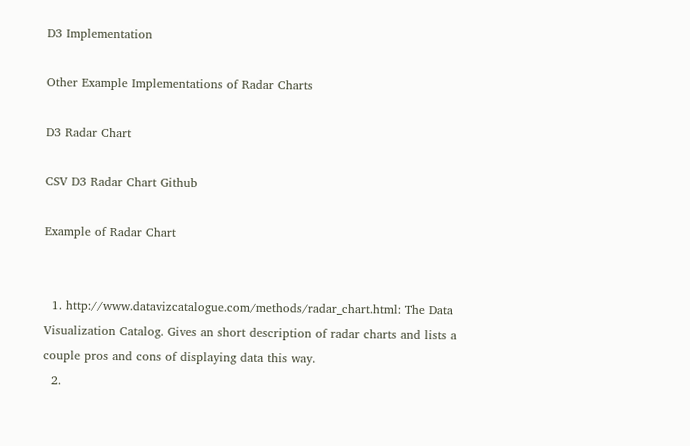D3 Implementation

Other Example Implementations of Radar Charts

D3 Radar Chart

CSV D3 Radar Chart Github

Example of Radar Chart


  1. http://www.datavizcatalogue.com/methods/radar_chart.html: The Data Visualization Catalog. Gives an short description of radar charts and lists a couple pros and cons of displaying data this way.
  2.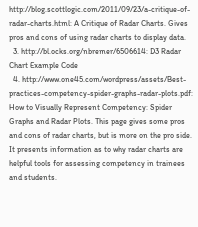http://blog.scottlogic.com/2011/09/23/a-critique-of-radar-charts.html: A Critique of Radar Charts. Gives pros and cons of using radar charts to display data.
  3. http://bl.ocks.org/nbremer/6506614: D3 Radar Chart Example Code
  4. http://www.one45.com/wordpress/assets/Best-practices-competency-spider-graphs-radar-plots.pdf: How to Visually Represent Competency: Spider Graphs and Radar Plots. This page gives some pros and cons of radar charts, but is more on the pro side. It presents information as to why radar charts are helpful tools for assessing competency in trainees and students.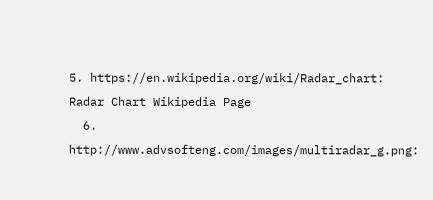5. https://en.wikipedia.org/wiki/Radar_chart: Radar Chart Wikipedia Page
  6. http://www.advsofteng.com/images/multiradar_g.png: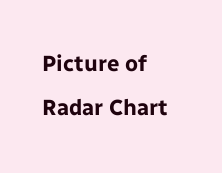Picture of Radar Chart